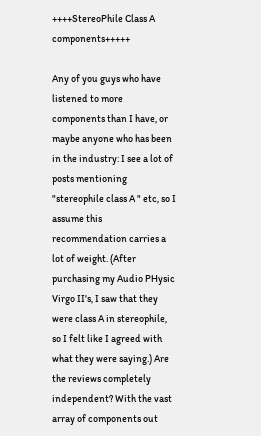++++StereoPhile Class A components+++++

Any of you guys who have listened to more components than I have, or maybe anyone who has been in the industry: I see a lot of posts mentioning "stereophile class A " etc, so I assume this recommendation carries a lot of weight. (After purchasing my Audio PHysic Virgo II's, I saw that they were class A in stereophile, so I felt like I agreed with what they were saying.) Are the reviews completely independent? With the vast array of components out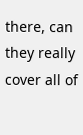there, can they really cover all of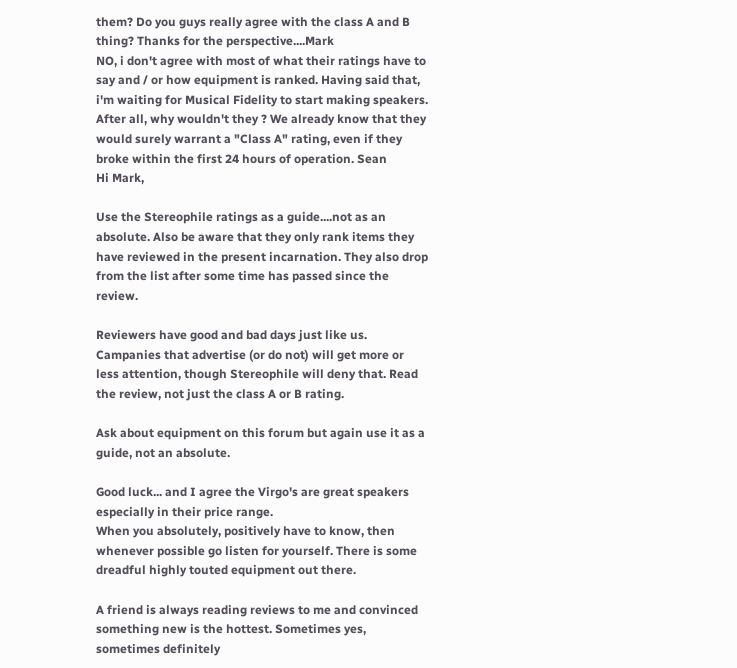them? Do you guys really agree with the class A and B thing? Thanks for the perspective....Mark
NO, i don't agree with most of what their ratings have to say and / or how equipment is ranked. Having said that, i'm waiting for Musical Fidelity to start making speakers. After all, why wouldn't they ? We already know that they would surely warrant a "Class A" rating, even if they broke within the first 24 hours of operation. Sean
Hi Mark,

Use the Stereophile ratings as a guide....not as an absolute. Also be aware that they only rank items they have reviewed in the present incarnation. They also drop from the list after some time has passed since the review.

Reviewers have good and bad days just like us. Campanies that advertise (or do not) will get more or less attention, though Stereophile will deny that. Read the review, not just the class A or B rating.

Ask about equipment on this forum but again use it as a guide, not an absolute.

Good luck... and I agree the Virgo's are great speakers especially in their price range.
When you absolutely, positively have to know, then whenever possible go listen for yourself. There is some dreadful highly touted equipment out there.

A friend is always reading reviews to me and convinced something new is the hottest. Sometimes yes, sometimes definitely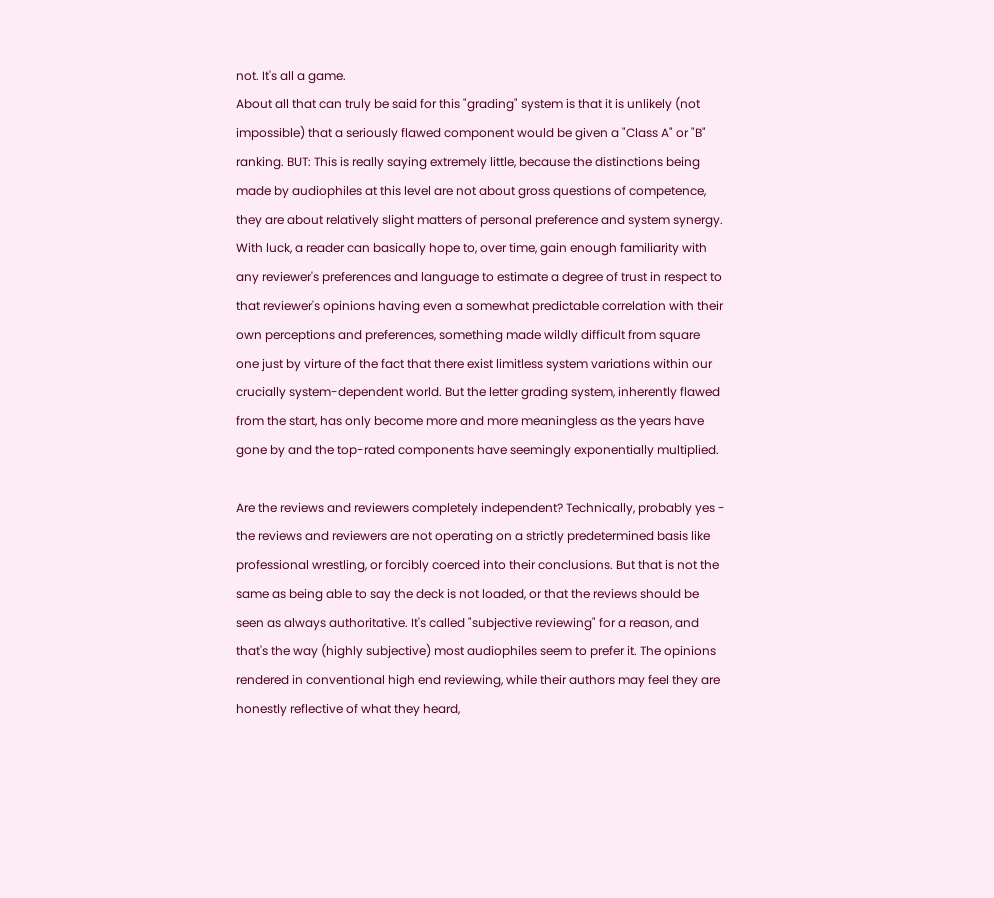not. It's all a game.
About all that can truly be said for this "grading" system is that it is unlikely (not impossible) that a seriously flawed component would be given a "Class A" or "B" ranking. BUT: This is really saying extremely little, because the distinctions being made by audiophiles at this level are not about gross questions of competence, they are about relatively slight matters of personal preference and system synergy. With luck, a reader can basically hope to, over time, gain enough familiarity with any reviewer's preferences and language to estimate a degree of trust in respect to that reviewer's opinions having even a somewhat predictable correlation with their own perceptions and preferences, something made wildly difficult from square one just by virture of the fact that there exist limitless system variations within our crucially system-dependent world. But the letter grading system, inherently flawed from the start, has only become more and more meaningless as the years have gone by and the top-rated components have seemingly exponentially multiplied.

Are the reviews and reviewers completely independent? Technically, probably yes - the reviews and reviewers are not operating on a strictly predetermined basis like professional wrestling, or forcibly coerced into their conclusions. But that is not the same as being able to say the deck is not loaded, or that the reviews should be seen as always authoritative. It's called "subjective reviewing" for a reason, and that's the way (highly subjective) most audiophiles seem to prefer it. The opinions rendered in conventional high end reviewing, while their authors may feel they are honestly reflective of what they heard,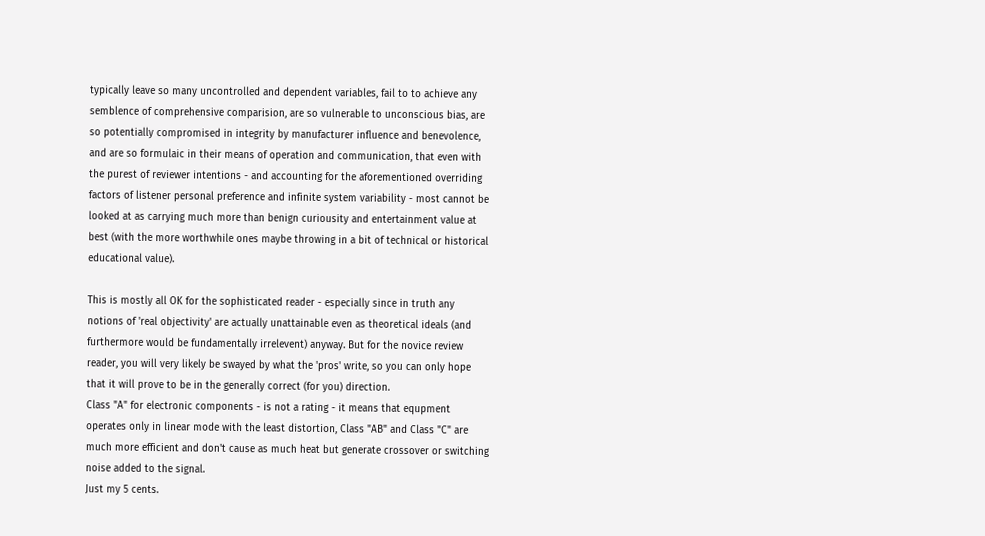typically leave so many uncontrolled and dependent variables, fail to to achieve any semblence of comprehensive comparision, are so vulnerable to unconscious bias, are so potentially compromised in integrity by manufacturer influence and benevolence, and are so formulaic in their means of operation and communication, that even with the purest of reviewer intentions - and accounting for the aforementioned overriding factors of listener personal preference and infinite system variability - most cannot be looked at as carrying much more than benign curiousity and entertainment value at best (with the more worthwhile ones maybe throwing in a bit of technical or historical educational value).

This is mostly all OK for the sophisticated reader - especially since in truth any notions of 'real objectivity' are actually unattainable even as theoretical ideals (and furthermore would be fundamentally irrelevent) anyway. But for the novice review reader, you will very likely be swayed by what the 'pros' write, so you can only hope that it will prove to be in the generally correct (for you) direction.
Class "A" for electronic components - is not a rating - it means that equpment operates only in linear mode with the least distortion, Class "AB" and Class "C" are much more efficient and don't cause as much heat but generate crossover or switching noise added to the signal.
Just my 5 cents.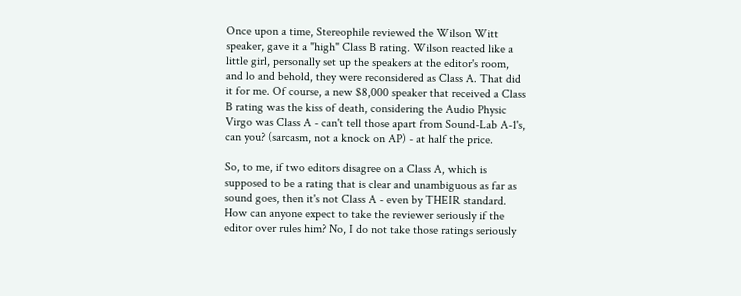Once upon a time, Stereophile reviewed the Wilson Witt speaker, gave it a "high" Class B rating. Wilson reacted like a little girl, personally set up the speakers at the editor's room, and lo and behold, they were reconsidered as Class A. That did it for me. Of course, a new $8,000 speaker that received a Class B rating was the kiss of death, considering the Audio Physic Virgo was Class A - can't tell those apart from Sound-Lab A-1's, can you? (sarcasm, not a knock on AP) - at half the price.

So, to me, if two editors disagree on a Class A, which is supposed to be a rating that is clear and unambiguous as far as sound goes, then it's not Class A - even by THEIR standard. How can anyone expect to take the reviewer seriously if the editor over rules him? No, I do not take those ratings seriously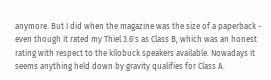anymore. But I did when the magazine was the size of a paperback - even though it rated my Thiel 3.6's as Class B, which was an honest rating with respect to the kilobuck speakers available. Nowadays it seems anything held down by gravity qualifies for Class A.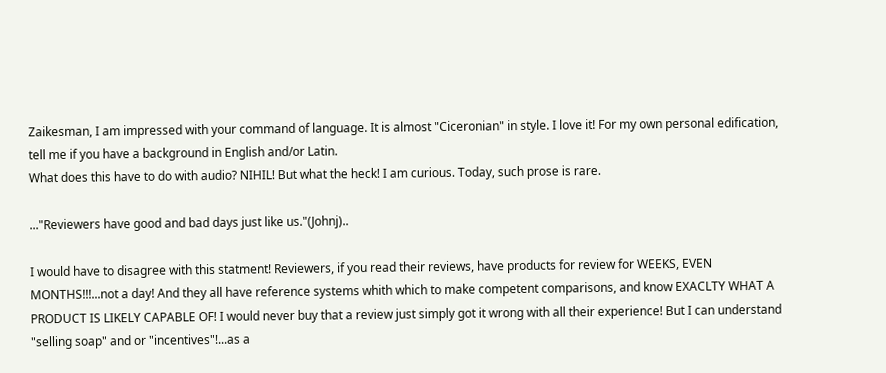Zaikesman, I am impressed with your command of language. It is almost "Ciceronian" in style. I love it! For my own personal edification, tell me if you have a background in English and/or Latin.
What does this have to do with audio? NIHIL! But what the heck! I am curious. Today, such prose is rare.

..."Reviewers have good and bad days just like us."(Johnj)..

I would have to disagree with this statment! Reviewers, if you read their reviews, have products for review for WEEKS, EVEN MONTHS!!!...not a day! And they all have reference systems whith which to make competent comparisons, and know EXACLTY WHAT A PRODUCT IS LIKELY CAPABLE OF! I would never buy that a review just simply got it wrong with all their experience! But I can understand "selling soap" and or "incentives"!...as a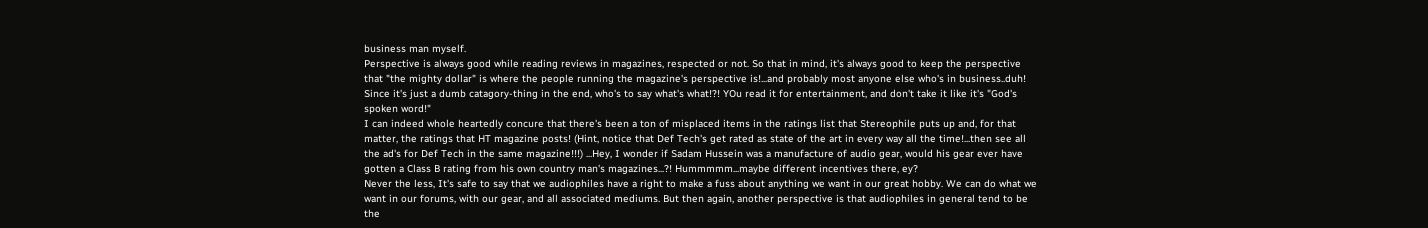business man myself.
Perspective is always good while reading reviews in magazines, respected or not. So that in mind, it's always good to keep the perspective that "the mighty dollar" is where the people running the magazine's perspective is!...and probably most anyone else who's in business..duh!
Since it's just a dumb catagory-thing in the end, who's to say what's what!?! YOu read it for entertainment, and don't take it like it's "God's spoken word!"
I can indeed whole heartedly concure that there's been a ton of misplaced items in the ratings list that Stereophile puts up and, for that matter, the ratings that HT magazine posts! (Hint, notice that Def Tech's get rated as state of the art in every way all the time!...then see all the ad's for Def Tech in the same magazine!!!) ...Hey, I wonder if Sadam Hussein was a manufacture of audio gear, would his gear ever have gotten a Class B rating from his own country man's magazines...?! Hummmmm...maybe different incentives there, ey?
Never the less, It's safe to say that we audiophiles have a right to make a fuss about anything we want in our great hobby. We can do what we want in our forums, with our gear, and all associated mediums. But then again, another perspective is that audiophiles in general tend to be the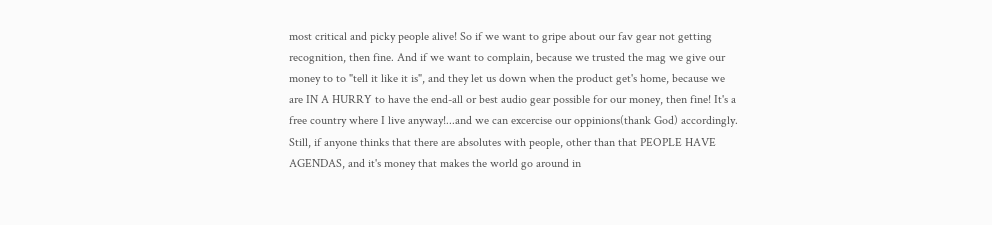most critical and picky people alive! So if we want to gripe about our fav gear not getting recognition, then fine. And if we want to complain, because we trusted the mag we give our money to to "tell it like it is", and they let us down when the product get's home, because we are IN A HURRY to have the end-all or best audio gear possible for our money, then fine! It's a free country where I live anyway!...and we can excercise our oppinions(thank God) accordingly.
Still, if anyone thinks that there are absolutes with people, other than that PEOPLE HAVE AGENDAS, and it's money that makes the world go around in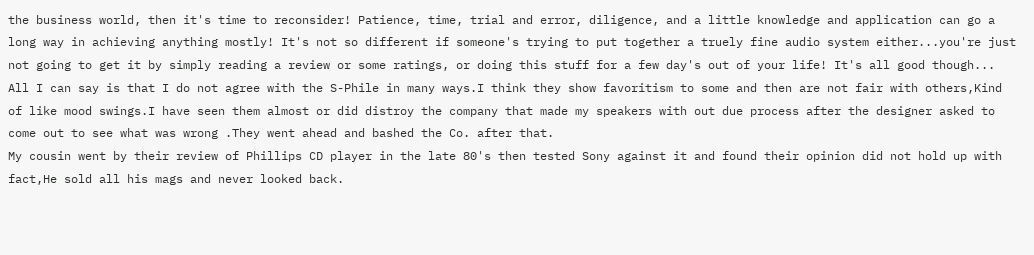the business world, then it's time to reconsider! Patience, time, trial and error, diligence, and a little knowledge and application can go a long way in achieving anything mostly! It's not so different if someone's trying to put together a truely fine audio system either...you're just not going to get it by simply reading a review or some ratings, or doing this stuff for a few day's out of your life! It's all good though...
All I can say is that I do not agree with the S-Phile in many ways.I think they show favoritism to some and then are not fair with others,Kind of like mood swings.I have seen them almost or did distroy the company that made my speakers with out due process after the designer asked to come out to see what was wrong .They went ahead and bashed the Co. after that.
My cousin went by their review of Phillips CD player in the late 80's then tested Sony against it and found their opinion did not hold up with fact,He sold all his mags and never looked back.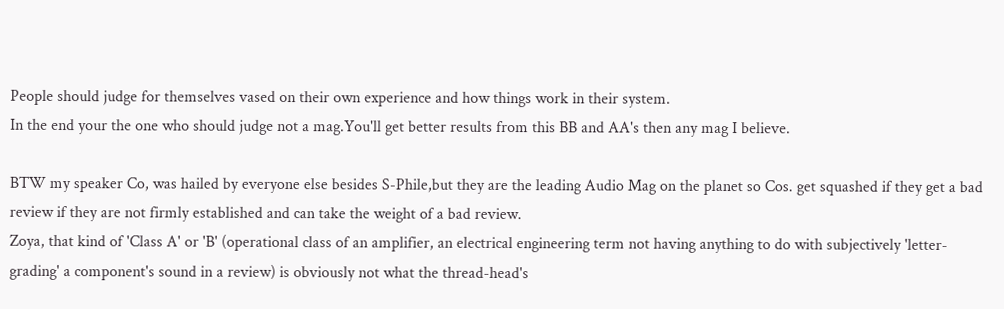People should judge for themselves vased on their own experience and how things work in their system.
In the end your the one who should judge not a mag.You'll get better results from this BB and AA's then any mag I believe.

BTW my speaker Co, was hailed by everyone else besides S-Phile,but they are the leading Audio Mag on the planet so Cos. get squashed if they get a bad review if they are not firmly established and can take the weight of a bad review.
Zoya, that kind of 'Class A' or 'B' (operational class of an amplifier, an electrical engineering term not having anything to do with subjectively 'letter-grading' a component's sound in a review) is obviously not what the thread-head's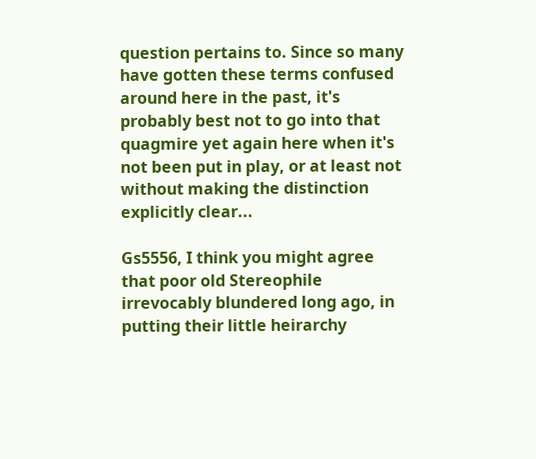question pertains to. Since so many have gotten these terms confused around here in the past, it's probably best not to go into that quagmire yet again here when it's not been put in play, or at least not without making the distinction explicitly clear...

Gs5556, I think you might agree that poor old Stereophile irrevocably blundered long ago, in putting their little heirarchy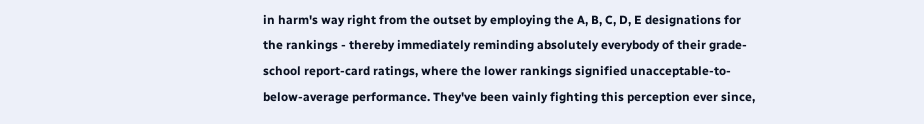in harm's way right from the outset by employing the A, B, C, D, E designations for the rankings - thereby immediately reminding absolutely everybody of their grade-school report-card ratings, where the lower rankings signified unacceptable-to-below-average performance. They've been vainly fighting this perception ever since,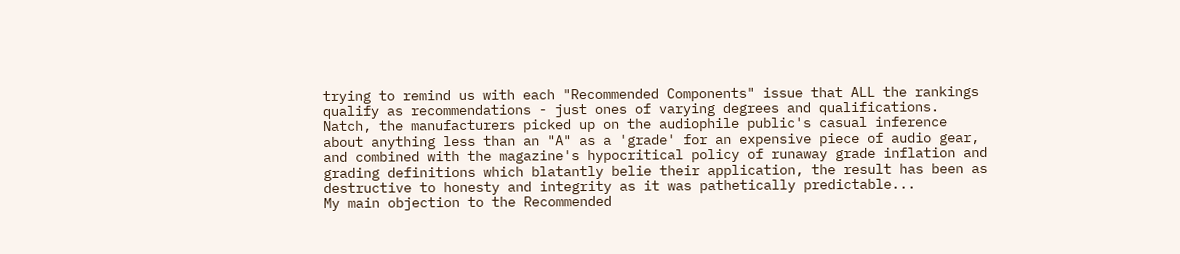trying to remind us with each "Recommended Components" issue that ALL the rankings qualify as recommendations - just ones of varying degrees and qualifications. Natch, the manufacturers picked up on the audiophile public's casual inference about anything less than an "A" as a 'grade' for an expensive piece of audio gear, and combined with the magazine's hypocritical policy of runaway grade inflation and grading definitions which blatantly belie their application, the result has been as destructive to honesty and integrity as it was pathetically predictable...
My main objection to the Recommended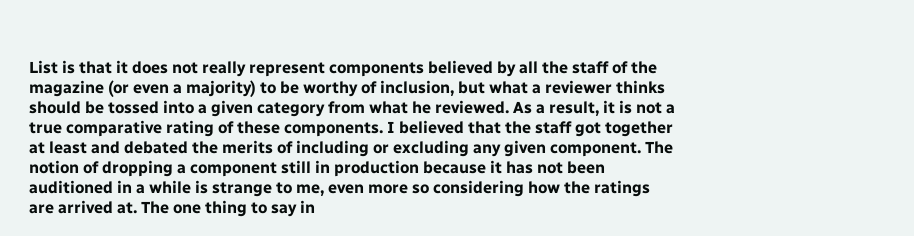List is that it does not really represent components believed by all the staff of the magazine (or even a majority) to be worthy of inclusion, but what a reviewer thinks should be tossed into a given category from what he reviewed. As a result, it is not a true comparative rating of these components. I believed that the staff got together at least and debated the merits of including or excluding any given component. The notion of dropping a component still in production because it has not been auditioned in a while is strange to me, even more so considering how the ratings are arrived at. The one thing to say in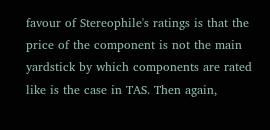favour of Stereophile's ratings is that the price of the component is not the main yardstick by which components are rated like is the case in TAS. Then again,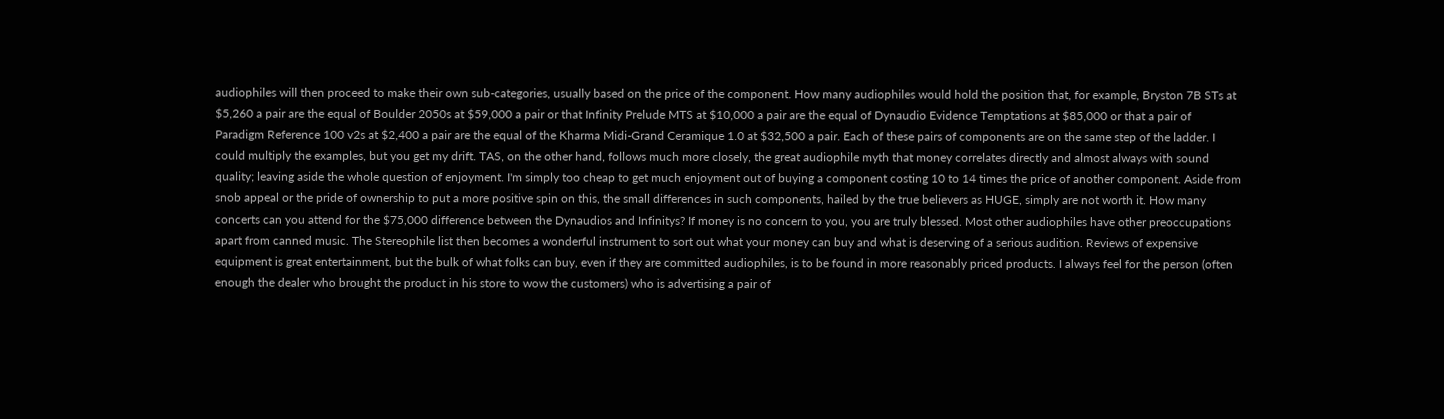audiophiles will then proceed to make their own sub-categories, usually based on the price of the component. How many audiophiles would hold the position that, for example, Bryston 7B STs at $5,260 a pair are the equal of Boulder 2050s at $59,000 a pair or that Infinity Prelude MTS at $10,000 a pair are the equal of Dynaudio Evidence Temptations at $85,000 or that a pair of Paradigm Reference 100 v2s at $2,400 a pair are the equal of the Kharma Midi-Grand Ceramique 1.0 at $32,500 a pair. Each of these pairs of components are on the same step of the ladder. I could multiply the examples, but you get my drift. TAS, on the other hand, follows much more closely, the great audiophile myth that money correlates directly and almost always with sound quality; leaving aside the whole question of enjoyment. I'm simply too cheap to get much enjoyment out of buying a component costing 10 to 14 times the price of another component. Aside from snob appeal or the pride of ownership to put a more positive spin on this, the small differences in such components, hailed by the true believers as HUGE, simply are not worth it. How many concerts can you attend for the $75,000 difference between the Dynaudios and Infinitys? If money is no concern to you, you are truly blessed. Most other audiophiles have other preoccupations apart from canned music. The Stereophile list then becomes a wonderful instrument to sort out what your money can buy and what is deserving of a serious audition. Reviews of expensive equipment is great entertainment, but the bulk of what folks can buy, even if they are committed audiophiles, is to be found in more reasonably priced products. I always feel for the person (often enough the dealer who brought the product in his store to wow the customers) who is advertising a pair of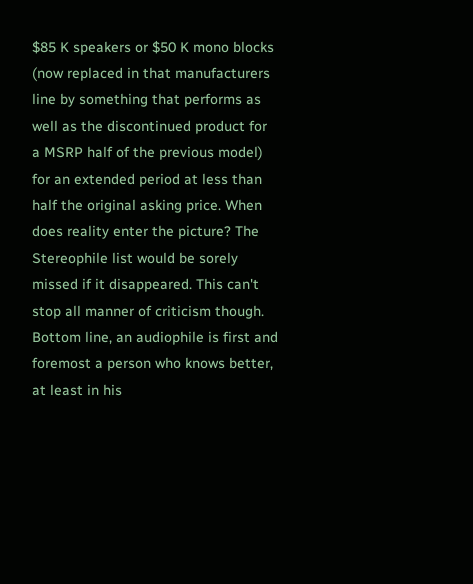$85 K speakers or $50 K mono blocks (now replaced in that manufacturers line by something that performs as well as the discontinued product for a MSRP half of the previous model) for an extended period at less than half the original asking price. When does reality enter the picture? The Stereophile list would be sorely missed if it disappeared. This can't stop all manner of criticism though. Bottom line, an audiophile is first and foremost a person who knows better, at least in his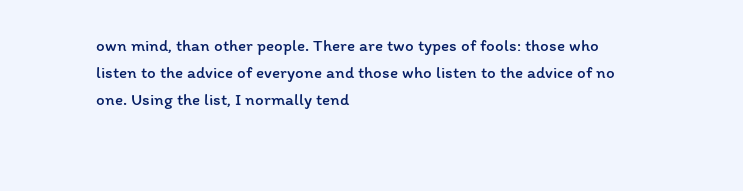own mind, than other people. There are two types of fools: those who listen to the advice of everyone and those who listen to the advice of no one. Using the list, I normally tend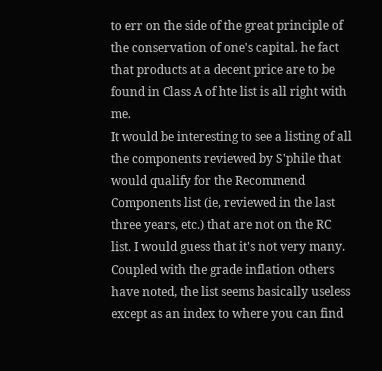to err on the side of the great principle of the conservation of one's capital. he fact that products at a decent price are to be found in Class A of hte list is all right with me.
It would be interesting to see a listing of all the components reviewed by S'phile that would qualify for the Recommend Components list (ie, reviewed in the last three years, etc.) that are not on the RC list. I would guess that it's not very many. Coupled with the grade inflation others have noted, the list seems basically useless except as an index to where you can find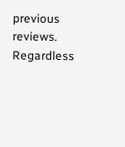previous reviews.
Regardless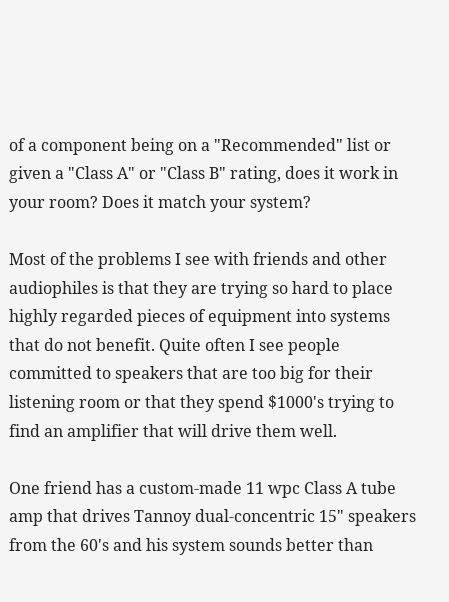of a component being on a "Recommended" list or given a "Class A" or "Class B" rating, does it work in your room? Does it match your system?

Most of the problems I see with friends and other audiophiles is that they are trying so hard to place highly regarded pieces of equipment into systems that do not benefit. Quite often I see people committed to speakers that are too big for their listening room or that they spend $1000's trying to find an amplifier that will drive them well.

One friend has a custom-made 11 wpc Class A tube amp that drives Tannoy dual-concentric 15" speakers from the 60's and his system sounds better than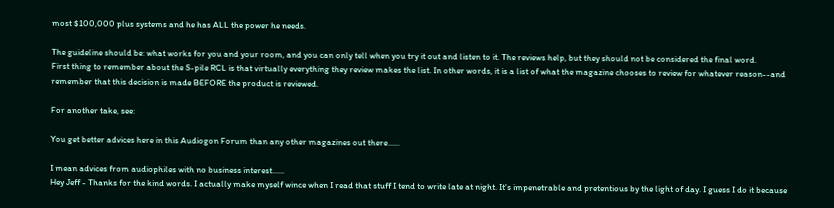most $100,000 plus systems and he has ALL the power he needs.

The guideline should be: what works for you and your room, and you can only tell when you try it out and listen to it. The reviews help, but they should not be considered the final word.
First thing to remember about the S-pile RCL is that virtually everything they review makes the list. In other words, it is a list of what the magazine chooses to review for whatever reason--and remember that this decision is made BEFORE the product is reviewed.

For another take, see:

You get better advices here in this Audiogon Forum than any other magazines out there......

I mean advices from audiophiles with no business interest......
Hey Jeff - Thanks for the kind words. I actually make myself wince when I read that stuff I tend to write late at night. It's impenetrable and pretentious by the light of day. I guess I do it because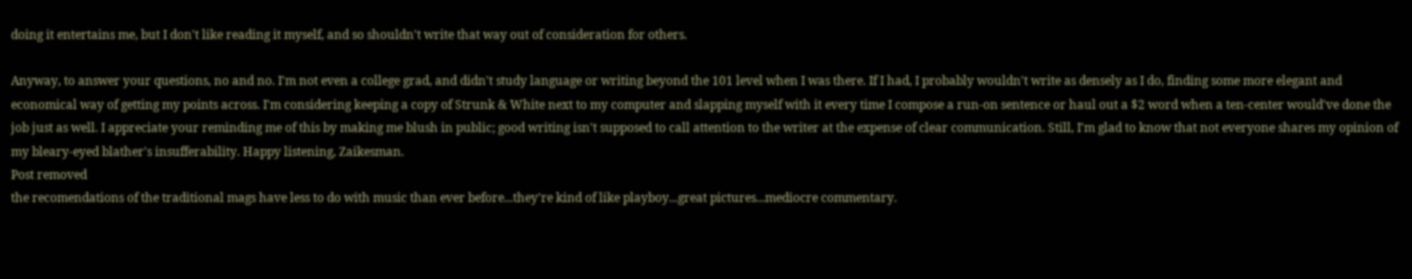doing it entertains me, but I don't like reading it myself, and so shouldn't write that way out of consideration for others.

Anyway, to answer your questions, no and no. I'm not even a college grad, and didn't study language or writing beyond the 101 level when I was there. If I had, I probably wouldn't write as densely as I do, finding some more elegant and economical way of getting my points across. I'm considering keeping a copy of Strunk & White next to my computer and slapping myself with it every time I compose a run-on sentence or haul out a $2 word when a ten-center would've done the job just as well. I appreciate your reminding me of this by making me blush in public; good writing isn't supposed to call attention to the writer at the expense of clear communication. Still, I'm glad to know that not everyone shares my opinion of my bleary-eyed blather's insufferability. Happy listening, Zaikesman.
Post removed
the recomendations of the traditional mags have less to do with music than ever before...they're kind of like playboy...great pictures...mediocre commentary.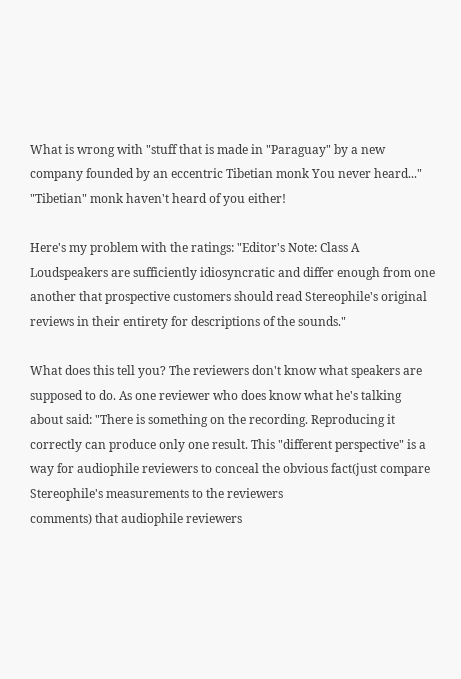What is wrong with "stuff that is made in "Paraguay" by a new company founded by an eccentric Tibetian monk You never heard..." "Tibetian" monk haven't heard of you either!

Here's my problem with the ratings: "Editor's Note: Class A Loudspeakers are sufficiently idiosyncratic and differ enough from one another that prospective customers should read Stereophile's original reviews in their entirety for descriptions of the sounds."

What does this tell you? The reviewers don't know what speakers are supposed to do. As one reviewer who does know what he's talking about said: "There is something on the recording. Reproducing it correctly can produce only one result. This "different perspective" is a way for audiophile reviewers to conceal the obvious fact(just compare Stereophile's measurements to the reviewers
comments) that audiophile reviewers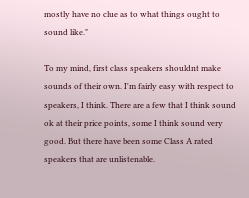mostly have no clue as to what things ought to sound like."

To my mind, first class speakers shouldnt make sounds of their own. I'm fairly easy with respect to speakers, I think. There are a few that I think sound ok at their price points, some I think sound very good. But there have been some Class A rated speakers that are unlistenable.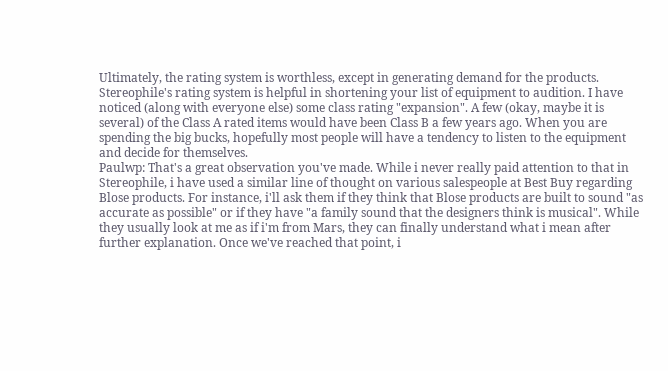Ultimately, the rating system is worthless, except in generating demand for the products.
Stereophile's rating system is helpful in shortening your list of equipment to audition. I have noticed (along with everyone else) some class rating "expansion". A few (okay, maybe it is several) of the Class A rated items would have been Class B a few years ago. When you are spending the big bucks, hopefully most people will have a tendency to listen to the equipment and decide for themselves.
Paulwp: That's a great observation you've made. While i never really paid attention to that in Stereophile, i have used a similar line of thought on various salespeople at Best Buy regarding Blose products. For instance, i'll ask them if they think that Blose products are built to sound "as accurate as possible" or if they have "a family sound that the designers think is musical". While they usually look at me as if i'm from Mars, they can finally understand what i mean after further explanation. Once we've reached that point, i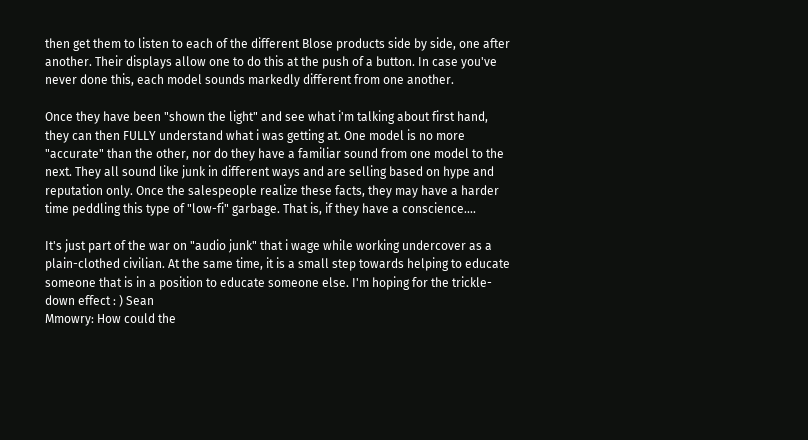then get them to listen to each of the different Blose products side by side, one after another. Their displays allow one to do this at the push of a button. In case you've never done this, each model sounds markedly different from one another.

Once they have been "shown the light" and see what i'm talking about first hand, they can then FULLY understand what i was getting at. One model is no more "accurate" than the other, nor do they have a familiar sound from one model to the next. They all sound like junk in different ways and are selling based on hype and reputation only. Once the salespeople realize these facts, they may have a harder time peddling this type of "low-fi" garbage. That is, if they have a conscience....

It's just part of the war on "audio junk" that i wage while working undercover as a plain-clothed civilian. At the same time, it is a small step towards helping to educate someone that is in a position to educate someone else. I'm hoping for the trickle-down effect : ) Sean
Mmowry: How could the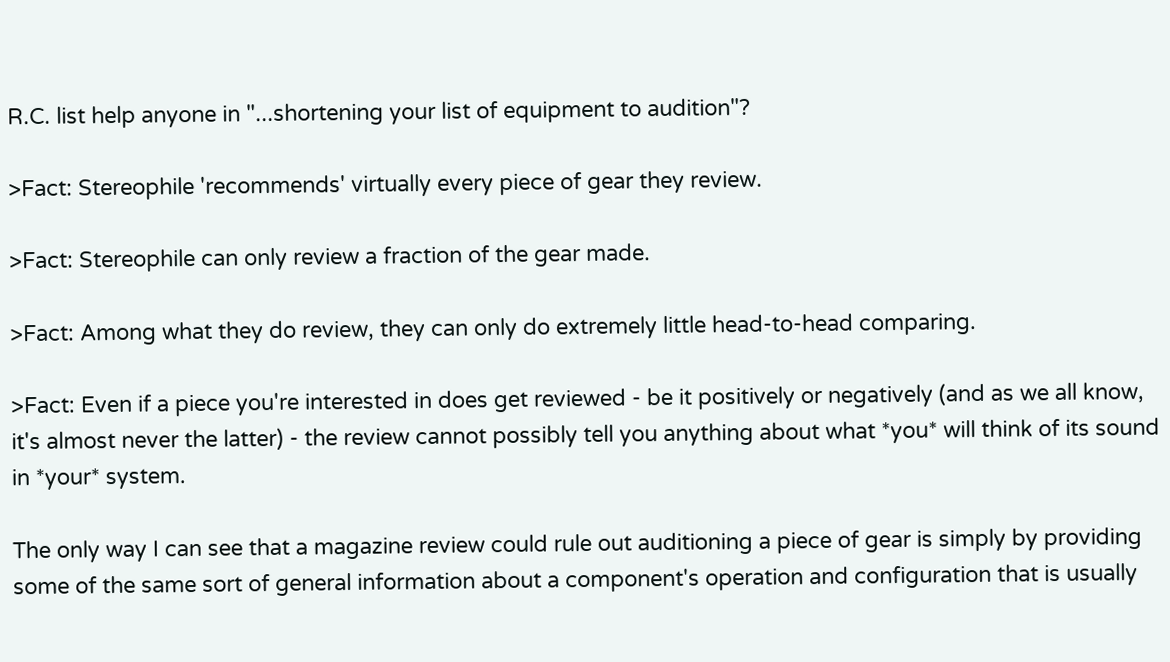R.C. list help anyone in "...shortening your list of equipment to audition"?

>Fact: Stereophile 'recommends' virtually every piece of gear they review.

>Fact: Stereophile can only review a fraction of the gear made.

>Fact: Among what they do review, they can only do extremely little head-to-head comparing.

>Fact: Even if a piece you're interested in does get reviewed - be it positively or negatively (and as we all know, it's almost never the latter) - the review cannot possibly tell you anything about what *you* will think of its sound in *your* system.

The only way I can see that a magazine review could rule out auditioning a piece of gear is simply by providing some of the same sort of general information about a component's operation and configuration that is usually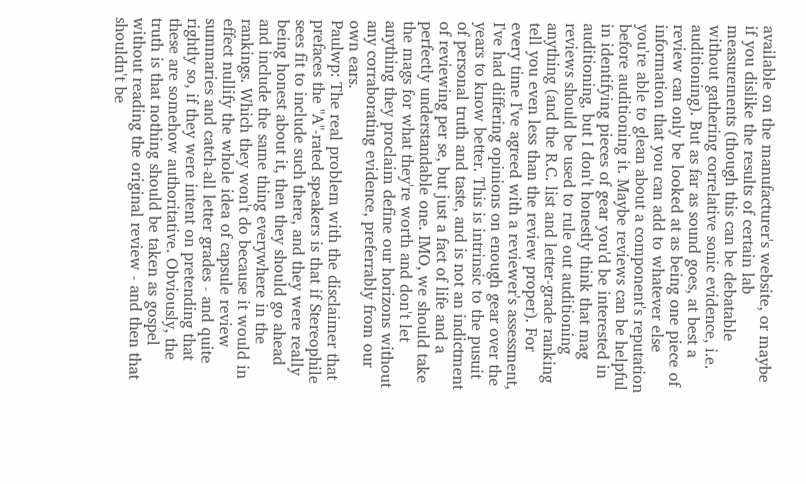available on the manufacturer's website, or maybe if you dislike the results of certain lab measurements (though this can be debatable without gathering correlative sonic evidence, i.e. auditioning). But as far as sound goes, at best a review can only be looked at as being one piece of information that you can add to whatever else you're able to glean about a component's reputation before auditioning it. Maybe reviews can be helpful in identifying pieces of gear you'd be interested in auditioning, but I don't honestly think that mag reviews should be used to rule out auditioning anything (and the R.C. list and letter-grade ranking tell you even less than the review proper). For every time I've agreed with a reviewer's assessment, I've had differing opinions on enough gear over the years to know better. This is intrinsic to the pusuit of personal truth and taste, and is not an indictment of reviewing per se, but just a fact of life and a perfectly understandable one. IMO, we should take the mags for what they're worth and don't let anything they proclaim define our horizons without any corraborating evidence, preferrably from our own ears.
Paulwp: The real problem with the disclaimer that prefaces the "A"-rated speakers is that if Stereophile sees fit to include such there, and they were really being honest about it, then they should go ahead and include the same thing everywhere in the rankings. Which they won't do because it would in effect nullify the whole idea of capsule review summaries and catch-all letter grades - and quite rightly so, if they were intent on pretending that these are somehow authoritative. Obviously, the truth is that nothing should be taken as gospel without reading the original review - and then that shouldn't be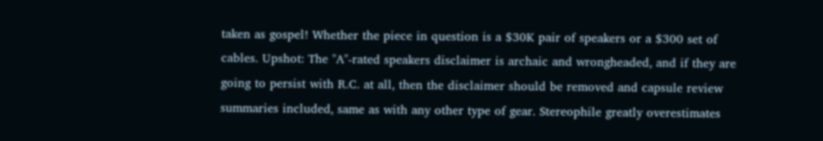taken as gospel! Whether the piece in question is a $30K pair of speakers or a $300 set of cables. Upshot: The "A"-rated speakers disclaimer is archaic and wrongheaded, and if they are going to persist with R.C. at all, then the disclaimer should be removed and capsule review summaries included, same as with any other type of gear. Stereophile greatly overestimates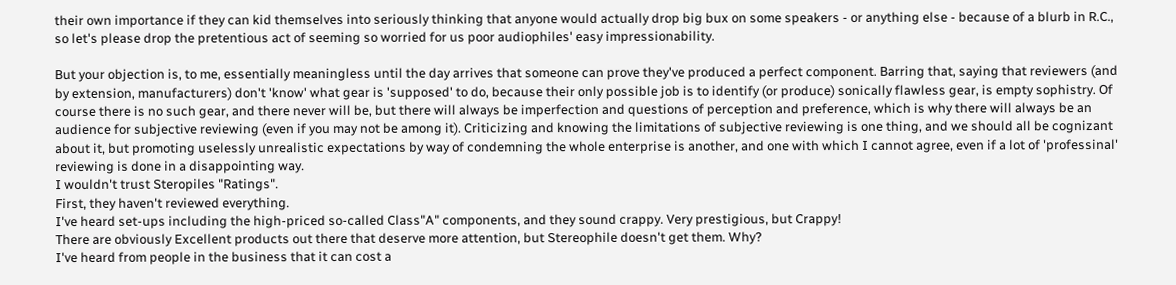their own importance if they can kid themselves into seriously thinking that anyone would actually drop big bux on some speakers - or anything else - because of a blurb in R.C., so let's please drop the pretentious act of seeming so worried for us poor audiophiles' easy impressionability.

But your objection is, to me, essentially meaningless until the day arrives that someone can prove they've produced a perfect component. Barring that, saying that reviewers (and by extension, manufacturers) don't 'know' what gear is 'supposed' to do, because their only possible job is to identify (or produce) sonically flawless gear, is empty sophistry. Of course there is no such gear, and there never will be, but there will always be imperfection and questions of perception and preference, which is why there will always be an audience for subjective reviewing (even if you may not be among it). Criticizing and knowing the limitations of subjective reviewing is one thing, and we should all be cognizant about it, but promoting uselessly unrealistic expectations by way of condemning the whole enterprise is another, and one with which I cannot agree, even if a lot of 'professinal' reviewing is done in a disappointing way.
I wouldn't trust Steropiles "Ratings".
First, they haven't reviewed everything.
I've heard set-ups including the high-priced so-called Class"A" components, and they sound crappy. Very prestigious, but Crappy!
There are obviously Excellent products out there that deserve more attention, but Stereophile doesn't get them. Why?
I've heard from people in the business that it can cost a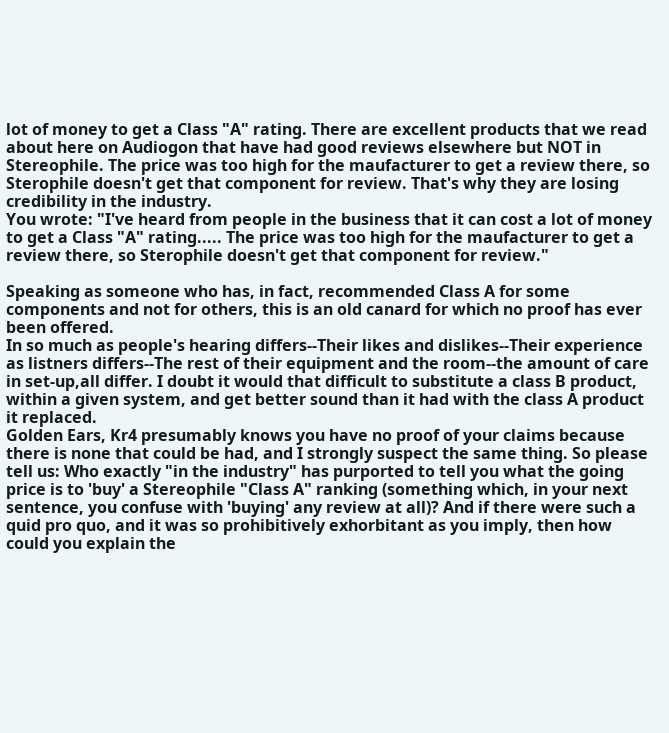lot of money to get a Class "A" rating. There are excellent products that we read about here on Audiogon that have had good reviews elsewhere but NOT in Stereophile. The price was too high for the maufacturer to get a review there, so Sterophile doesn't get that component for review. That's why they are losing credibility in the industry.
You wrote: "I've heard from people in the business that it can cost a lot of money to get a Class "A" rating..... The price was too high for the maufacturer to get a review there, so Sterophile doesn't get that component for review."

Speaking as someone who has, in fact, recommended Class A for some components and not for others, this is an old canard for which no proof has ever been offered.
In so much as people's hearing differs--Their likes and dislikes--Their experience as listners differs--The rest of their equipment and the room--the amount of care in set-up,all differ. I doubt it would that difficult to substitute a class B product, within a given system, and get better sound than it had with the class A product it replaced.
Golden Ears, Kr4 presumably knows you have no proof of your claims because there is none that could be had, and I strongly suspect the same thing. So please tell us: Who exactly "in the industry" has purported to tell you what the going price is to 'buy' a Stereophile "Class A" ranking (something which, in your next sentence, you confuse with 'buying' any review at all)? And if there were such a quid pro quo, and it was so prohibitively exhorbitant as you imply, then how could you explain the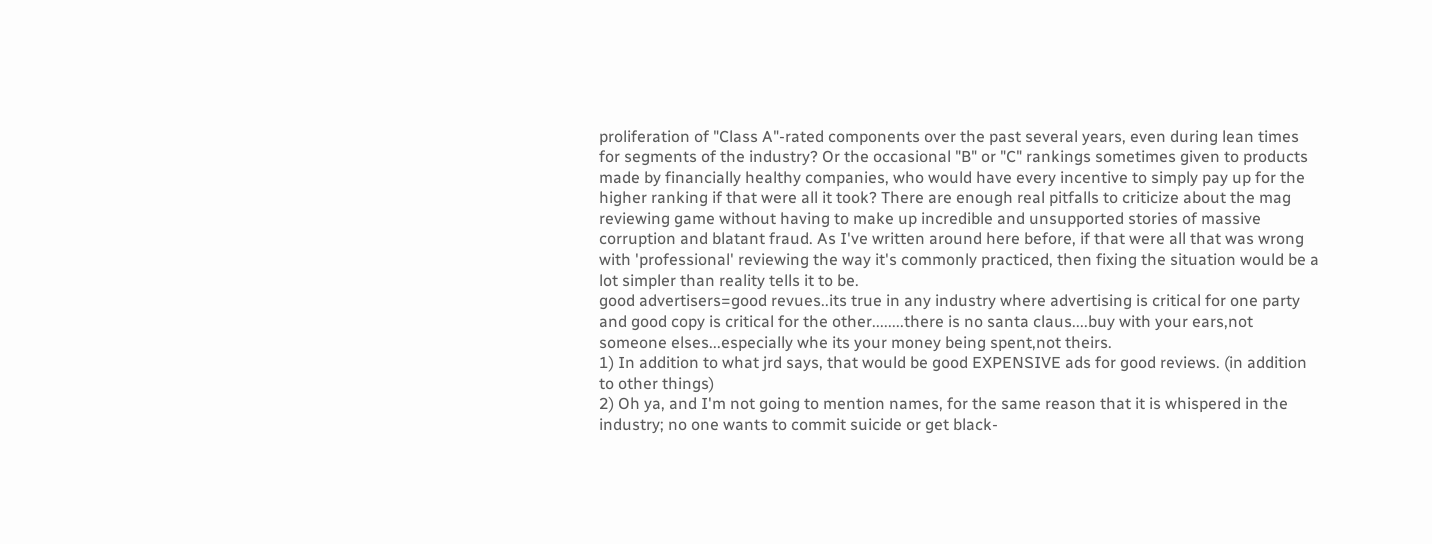proliferation of "Class A"-rated components over the past several years, even during lean times for segments of the industry? Or the occasional "B" or "C" rankings sometimes given to products made by financially healthy companies, who would have every incentive to simply pay up for the higher ranking if that were all it took? There are enough real pitfalls to criticize about the mag reviewing game without having to make up incredible and unsupported stories of massive corruption and blatant fraud. As I've written around here before, if that were all that was wrong with 'professional' reviewing the way it's commonly practiced, then fixing the situation would be a lot simpler than reality tells it to be.
good advertisers=good revues..its true in any industry where advertising is critical for one party and good copy is critical for the other........there is no santa claus....buy with your ears,not someone elses...especially whe its your money being spent,not theirs.
1) In addition to what jrd says, that would be good EXPENSIVE ads for good reviews. (in addition to other things)
2) Oh ya, and I'm not going to mention names, for the same reason that it is whispered in the industry; no one wants to commit suicide or get black-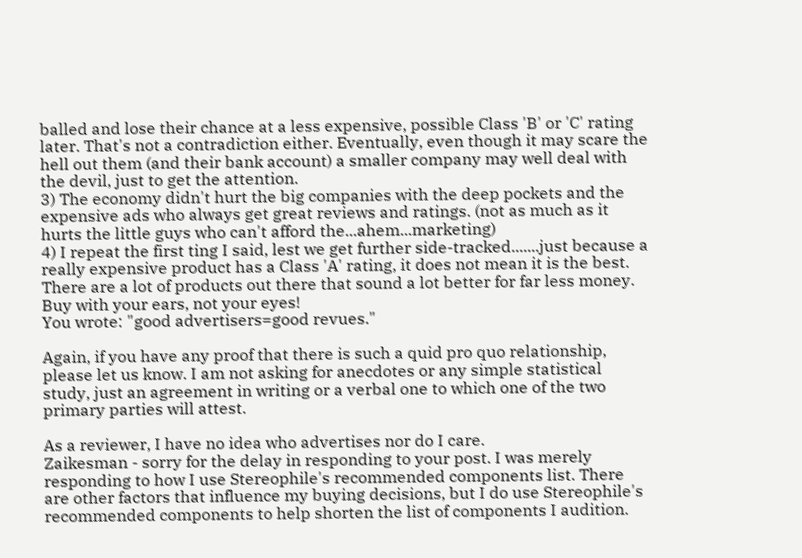balled and lose their chance at a less expensive, possible Class 'B' or 'C' rating later. That's not a contradiction either. Eventually, even though it may scare the hell out them (and their bank account) a smaller company may well deal with the devil, just to get the attention.
3) The economy didn't hurt the big companies with the deep pockets and the expensive ads who always get great reviews and ratings. (not as much as it hurts the little guys who can't afford the...ahem...marketing)
4) I repeat the first ting I said, lest we get further side-tracked.......just because a really expensive product has a Class 'A' rating, it does not mean it is the best. There are a lot of products out there that sound a lot better for far less money. Buy with your ears, not your eyes!
You wrote: "good advertisers=good revues."

Again, if you have any proof that there is such a quid pro quo relationship, please let us know. I am not asking for anecdotes or any simple statistical study, just an agreement in writing or a verbal one to which one of the two primary parties will attest.

As a reviewer, I have no idea who advertises nor do I care.
Zaikesman - sorry for the delay in responding to your post. I was merely responding to how I use Stereophile's recommended components list. There are other factors that influence my buying decisions, but I do use Stereophile's recommended components to help shorten the list of components I audition.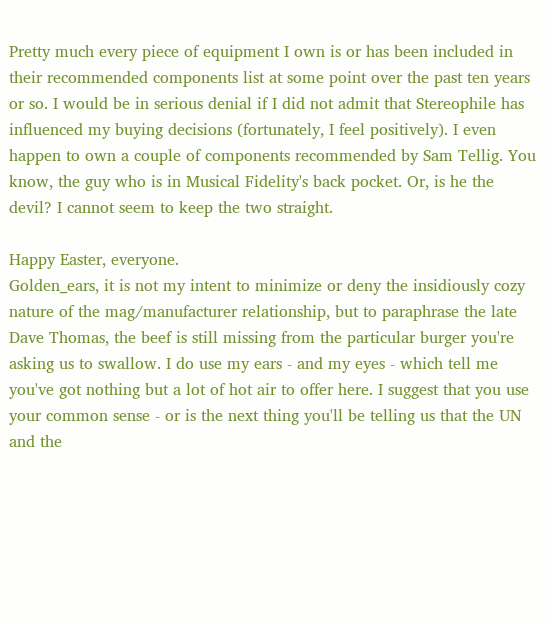Pretty much every piece of equipment I own is or has been included in their recommended components list at some point over the past ten years or so. I would be in serious denial if I did not admit that Stereophile has influenced my buying decisions (fortunately, I feel positively). I even happen to own a couple of components recommended by Sam Tellig. You know, the guy who is in Musical Fidelity's back pocket. Or, is he the devil? I cannot seem to keep the two straight.

Happy Easter, everyone.
Golden_ears, it is not my intent to minimize or deny the insidiously cozy nature of the mag/manufacturer relationship, but to paraphrase the late Dave Thomas, the beef is still missing from the particular burger you're asking us to swallow. I do use my ears - and my eyes - which tell me you've got nothing but a lot of hot air to offer here. I suggest that you use your common sense - or is the next thing you'll be telling us that the UN and the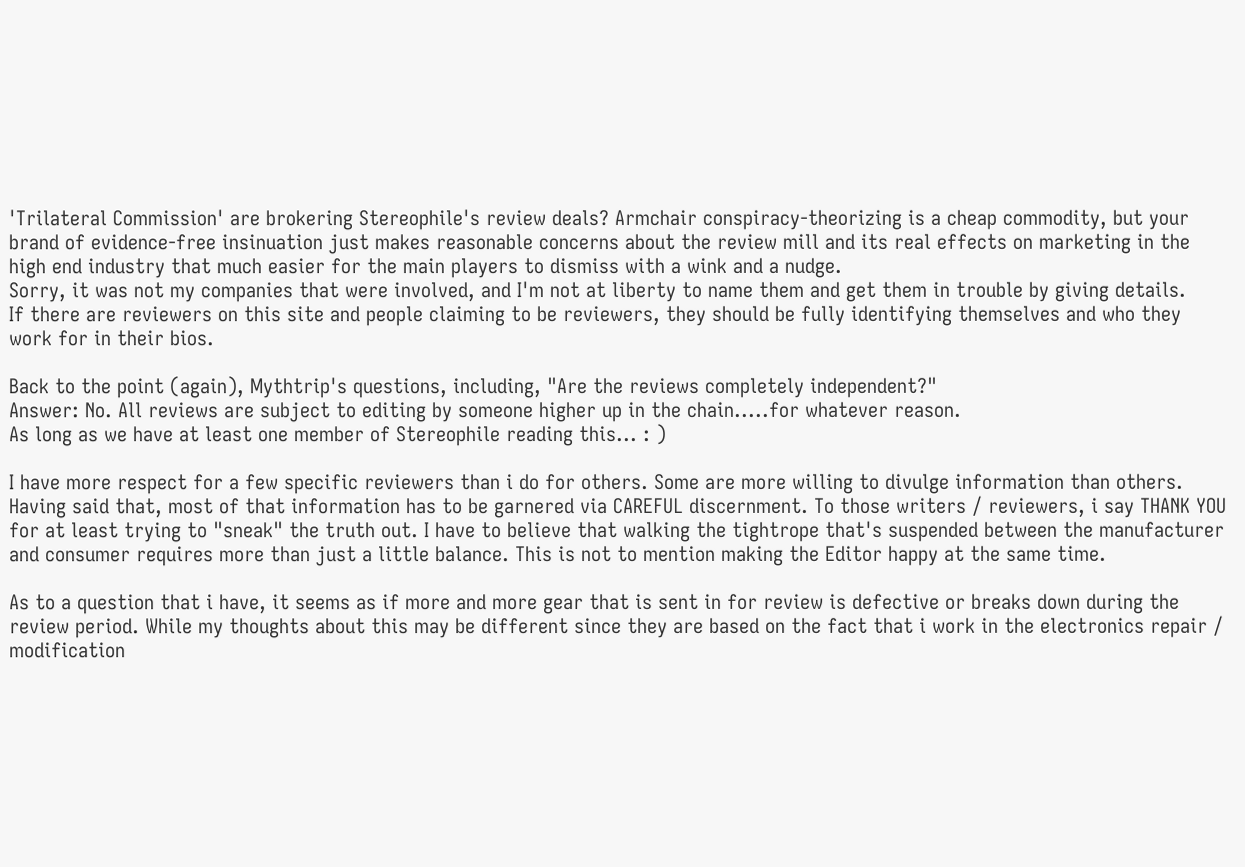'Trilateral Commission' are brokering Stereophile's review deals? Armchair conspiracy-theorizing is a cheap commodity, but your brand of evidence-free insinuation just makes reasonable concerns about the review mill and its real effects on marketing in the high end industry that much easier for the main players to dismiss with a wink and a nudge.
Sorry, it was not my companies that were involved, and I'm not at liberty to name them and get them in trouble by giving details.
If there are reviewers on this site and people claiming to be reviewers, they should be fully identifying themselves and who they work for in their bios.

Back to the point (again), Mythtrip's questions, including, "Are the reviews completely independent?"
Answer: No. All reviews are subject to editing by someone higher up in the chain.....for whatever reason.
As long as we have at least one member of Stereophile reading this... : )

I have more respect for a few specific reviewers than i do for others. Some are more willing to divulge information than others. Having said that, most of that information has to be garnered via CAREFUL discernment. To those writers / reviewers, i say THANK YOU for at least trying to "sneak" the truth out. I have to believe that walking the tightrope that's suspended between the manufacturer and consumer requires more than just a little balance. This is not to mention making the Editor happy at the same time.

As to a question that i have, it seems as if more and more gear that is sent in for review is defective or breaks down during the review period. While my thoughts about this may be different since they are based on the fact that i work in the electronics repair / modification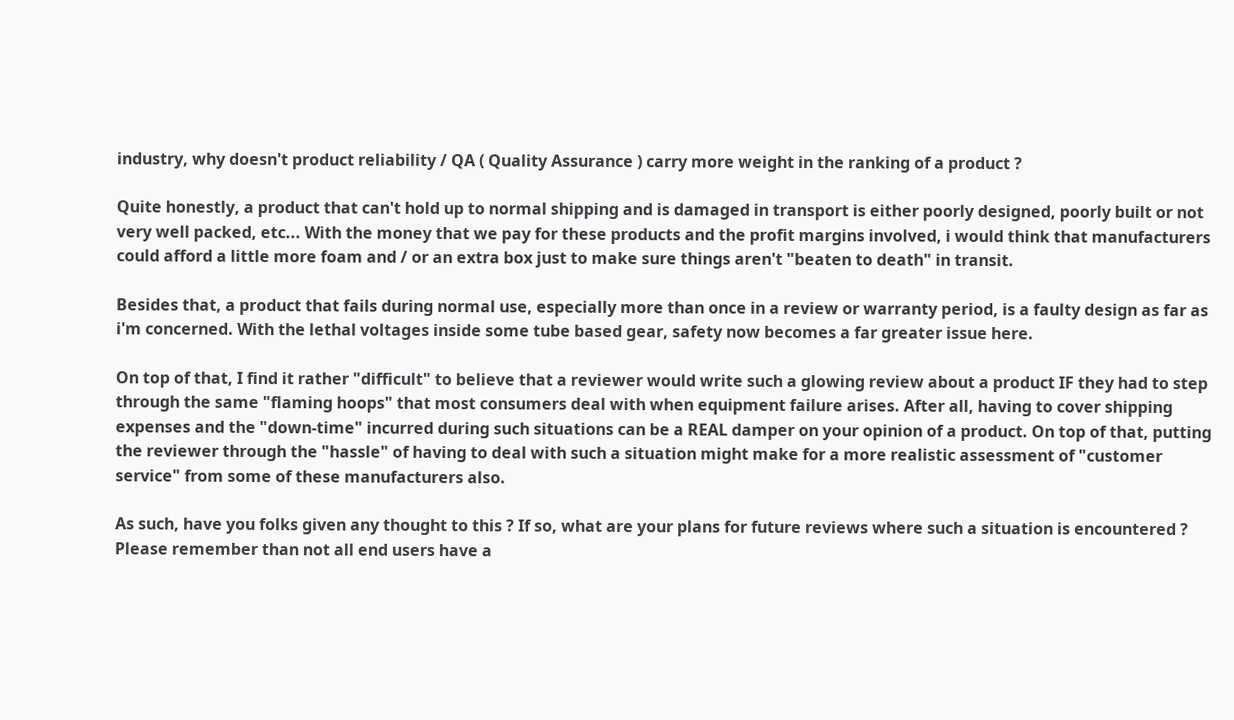industry, why doesn't product reliability / QA ( Quality Assurance ) carry more weight in the ranking of a product ?

Quite honestly, a product that can't hold up to normal shipping and is damaged in transport is either poorly designed, poorly built or not very well packed, etc... With the money that we pay for these products and the profit margins involved, i would think that manufacturers could afford a little more foam and / or an extra box just to make sure things aren't "beaten to death" in transit.

Besides that, a product that fails during normal use, especially more than once in a review or warranty period, is a faulty design as far as i'm concerned. With the lethal voltages inside some tube based gear, safety now becomes a far greater issue here.

On top of that, I find it rather "difficult" to believe that a reviewer would write such a glowing review about a product IF they had to step through the same "flaming hoops" that most consumers deal with when equipment failure arises. After all, having to cover shipping expenses and the "down-time" incurred during such situations can be a REAL damper on your opinion of a product. On top of that, putting the reviewer through the "hassle" of having to deal with such a situation might make for a more realistic assessment of "customer service" from some of these manufacturers also.

As such, have you folks given any thought to this ? If so, what are your plans for future reviews where such a situation is encountered ? Please remember than not all end users have a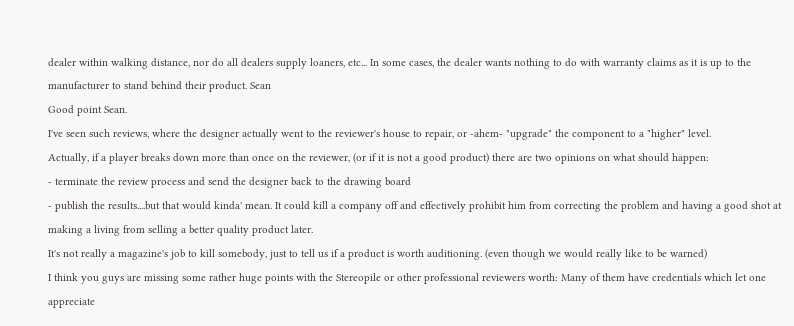dealer within walking distance, nor do all dealers supply loaners, etc... In some cases, the dealer wants nothing to do with warranty claims as it is up to the manufacturer to stand behind their product. Sean
Good point Sean.
I've seen such reviews, where the designer actually went to the reviewer's house to repair, or -ahem- "upgrade" the component to a "higher" level.
Actually, if a player breaks down more than once on the reviewer, (or if it is not a good product) there are two opinions on what should happen:
- terminate the review process and send the designer back to the drawing board
- publish the results....but that would kinda' mean. It could kill a company off and effectively prohibit him from correcting the problem and having a good shot at making a living from selling a better quality product later.
It's not really a magazine's job to kill somebody, just to tell us if a product is worth auditioning. (even though we would really like to be warned)
I think you guys are missing some rather huge points with the Stereopile or other professional reviewers worth: Many of them have credentials which let one appreciate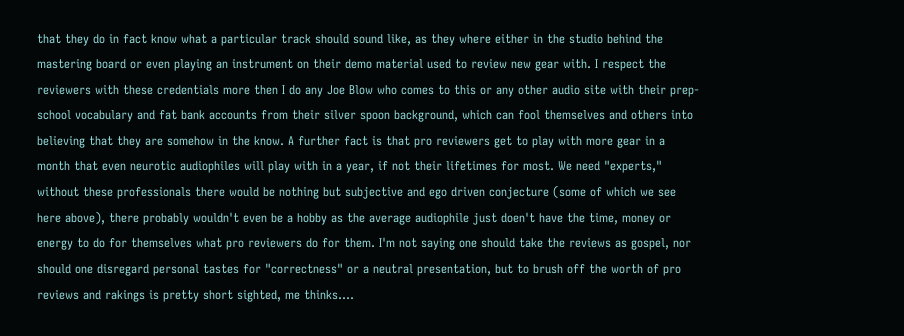that they do in fact know what a particular track should sound like, as they where either in the studio behind the mastering board or even playing an instrument on their demo material used to review new gear with. I respect the reviewers with these credentials more then I do any Joe Blow who comes to this or any other audio site with their prep-school vocabulary and fat bank accounts from their silver spoon background, which can fool themselves and others into believing that they are somehow in the know. A further fact is that pro reviewers get to play with more gear in a month that even neurotic audiophiles will play with in a year, if not their lifetimes for most. We need "experts," without these professionals there would be nothing but subjective and ego driven conjecture (some of which we see here above), there probably wouldn't even be a hobby as the average audiophile just doen't have the time, money or energy to do for themselves what pro reviewers do for them. I'm not saying one should take the reviews as gospel, nor should one disregard personal tastes for "correctness" or a neutral presentation, but to brush off the worth of pro reviews and rakings is pretty short sighted, me thinks....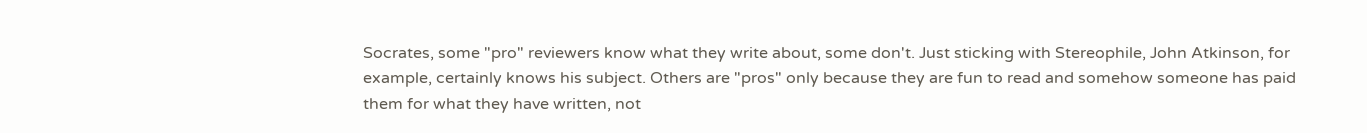Socrates, some "pro" reviewers know what they write about, some don't. Just sticking with Stereophile, John Atkinson, for example, certainly knows his subject. Others are "pros" only because they are fun to read and somehow someone has paid them for what they have written, not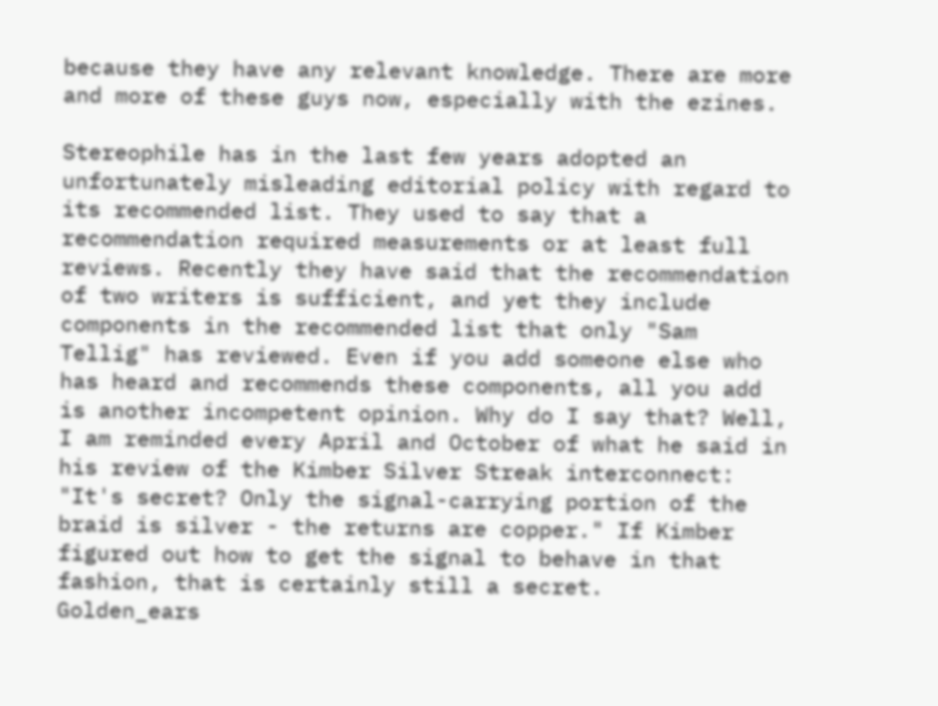because they have any relevant knowledge. There are more and more of these guys now, especially with the ezines.

Stereophile has in the last few years adopted an unfortunately misleading editorial policy with regard to its recommended list. They used to say that a recommendation required measurements or at least full reviews. Recently they have said that the recommendation of two writers is sufficient, and yet they include components in the recommended list that only "Sam Tellig" has reviewed. Even if you add someone else who has heard and recommends these components, all you add is another incompetent opinion. Why do I say that? Well, I am reminded every April and October of what he said in his review of the Kimber Silver Streak interconnect: "It's secret? Only the signal-carrying portion of the braid is silver - the returns are copper." If Kimber figured out how to get the signal to behave in that fashion, that is certainly still a secret.
Golden_ears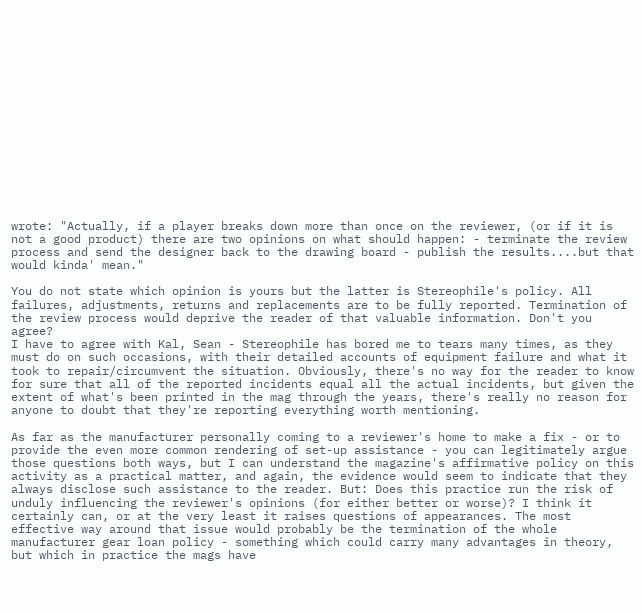wrote: "Actually, if a player breaks down more than once on the reviewer, (or if it is not a good product) there are two opinions on what should happen: - terminate the review process and send the designer back to the drawing board - publish the results....but that would kinda' mean."

You do not state which opinion is yours but the latter is Stereophile's policy. All failures, adjustments, returns and replacements are to be fully reported. Termination of the review process would deprive the reader of that valuable information. Don't you agree?
I have to agree with Kal, Sean - Stereophile has bored me to tears many times, as they must do on such occasions, with their detailed accounts of equipment failure and what it took to repair/circumvent the situation. Obviously, there's no way for the reader to know for sure that all of the reported incidents equal all the actual incidents, but given the extent of what's been printed in the mag through the years, there's really no reason for anyone to doubt that they're reporting everything worth mentioning.

As far as the manufacturer personally coming to a reviewer's home to make a fix - or to provide the even more common rendering of set-up assistance - you can legitimately argue those questions both ways, but I can understand the magazine's affirmative policy on this activity as a practical matter, and again, the evidence would seem to indicate that they always disclose such assistance to the reader. But: Does this practice run the risk of unduly influencing the reviewer's opinions (for either better or worse)? I think it certainly can, or at the very least it raises questions of appearances. The most effective way around that issue would probably be the termination of the whole manufacturer gear loan policy - something which could carry many advantages in theory, but which in practice the mags have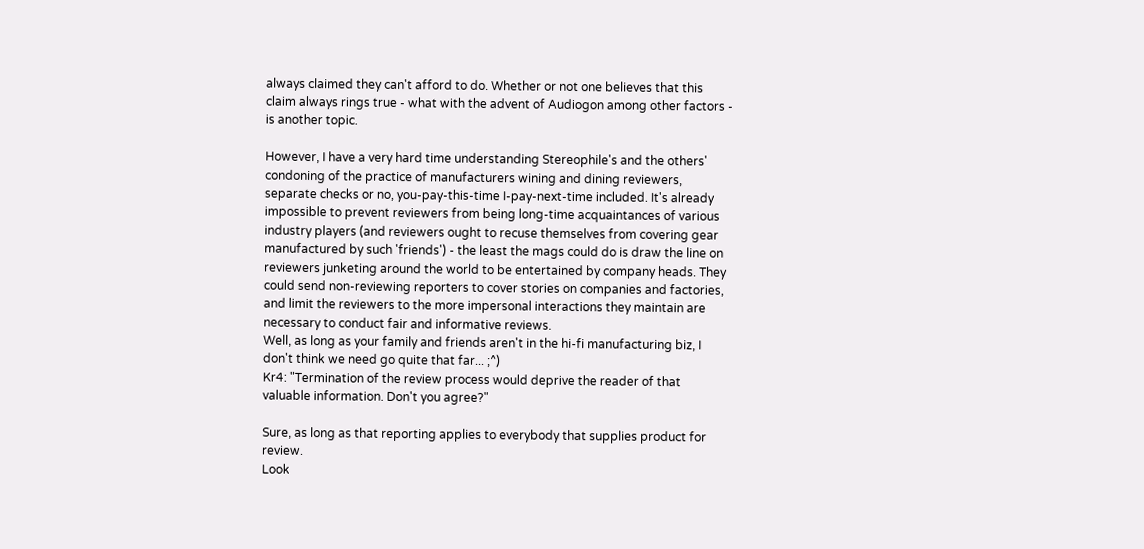always claimed they can't afford to do. Whether or not one believes that this claim always rings true - what with the advent of Audiogon among other factors - is another topic.

However, I have a very hard time understanding Stereophile's and the others' condoning of the practice of manufacturers wining and dining reviewers, separate checks or no, you-pay-this-time I-pay-next-time included. It's already impossible to prevent reviewers from being long-time acquaintances of various industry players (and reviewers ought to recuse themselves from covering gear manufactured by such 'friends') - the least the mags could do is draw the line on reviewers junketing around the world to be entertained by company heads. They could send non-reviewing reporters to cover stories on companies and factories, and limit the reviewers to the more impersonal interactions they maintain are necessary to conduct fair and informative reviews.
Well, as long as your family and friends aren't in the hi-fi manufacturing biz, I don't think we need go quite that far... ;^)
Kr4: "Termination of the review process would deprive the reader of that valuable information. Don't you agree?"

Sure, as long as that reporting applies to everybody that supplies product for review.
Look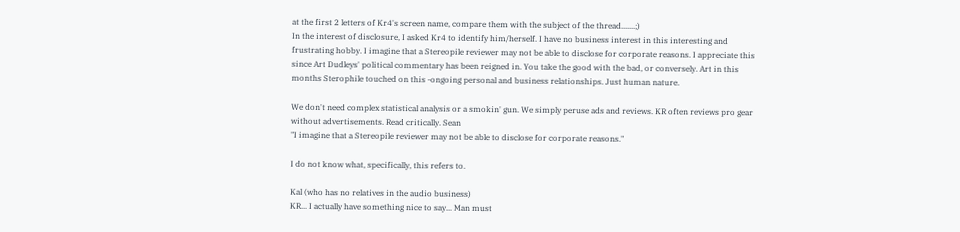at the first 2 letters of Kr4's screen name, compare them with the subject of the thread.......;)
In the interest of disclosure, I asked Kr4 to identify him/herself. I have no business interest in this interesting and frustrating hobby. I imagine that a Stereopile reviewer may not be able to disclose for corporate reasons. I appreciate this since Art Dudleys' political commentary has been reigned in. You take the good with the bad, or conversely. Art in this months Sterophile touched on this -ongoing personal and business relationships. Just human nature.

We don't need complex statistical analysis or a smokin' gun. We simply peruse ads and reviews. KR often reviews pro gear without advertisements. Read critically. Sean
"I imagine that a Stereopile reviewer may not be able to disclose for corporate reasons."

I do not know what, specifically, this refers to.

Kal (who has no relatives in the audio business)
KR... I actually have something nice to say... Man must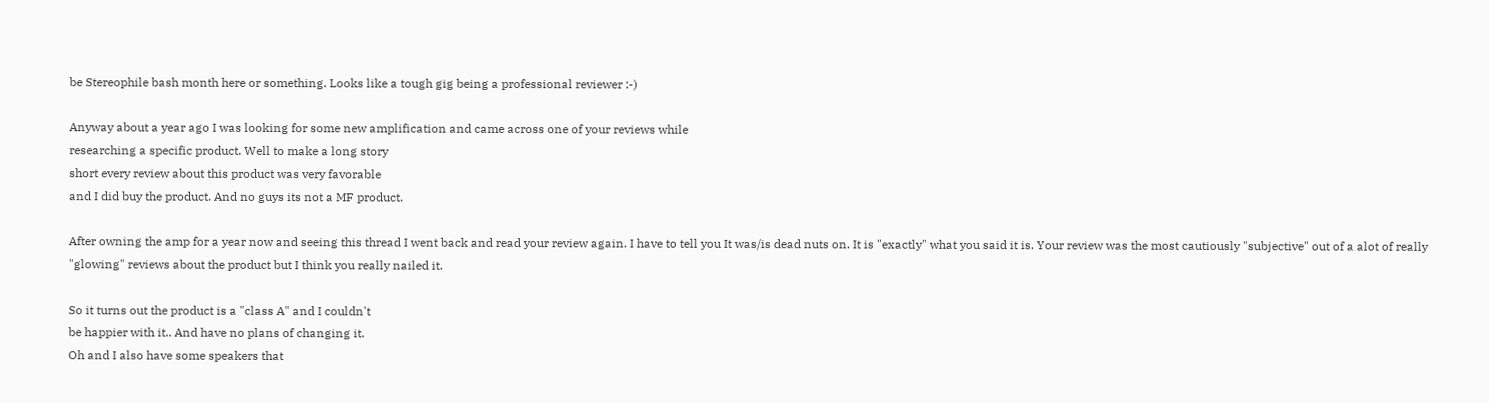be Stereophile bash month here or something. Looks like a tough gig being a professional reviewer :-)

Anyway about a year ago I was looking for some new amplification and came across one of your reviews while
researching a specific product. Well to make a long story
short every review about this product was very favorable
and I did buy the product. And no guys its not a MF product.

After owning the amp for a year now and seeing this thread I went back and read your review again. I have to tell you It was/is dead nuts on. It is "exactly" what you said it is. Your review was the most cautiously "subjective" out of a alot of really "glowing" reviews about the product but I think you really nailed it.

So it turns out the product is a "class A" and I couldn't
be happier with it.. And have no plans of changing it.
Oh and I also have some speakers that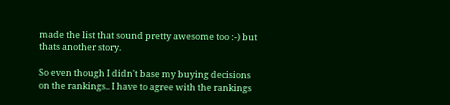made the list that sound pretty awesome too :-) but thats another story.

So even though I didn't base my buying decisions on the rankings.. I have to agree with the rankings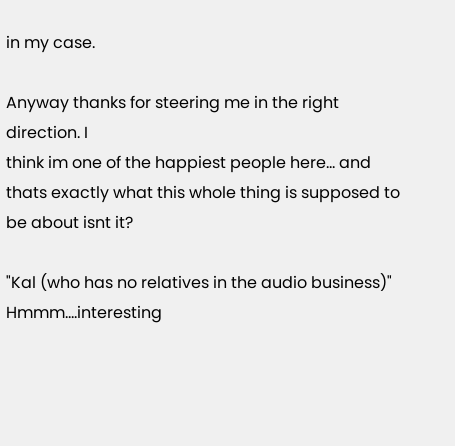in my case.

Anyway thanks for steering me in the right direction. I
think im one of the happiest people here... and thats exactly what this whole thing is supposed to be about isnt it?

"Kal (who has no relatives in the audio business)"
Hmmm....interesting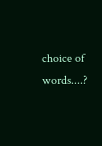choice of words....?